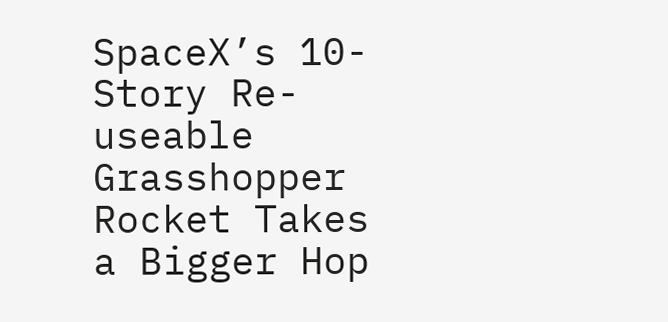SpaceX’s 10-Story Re-useable Grasshopper Rocket Takes a Bigger Hop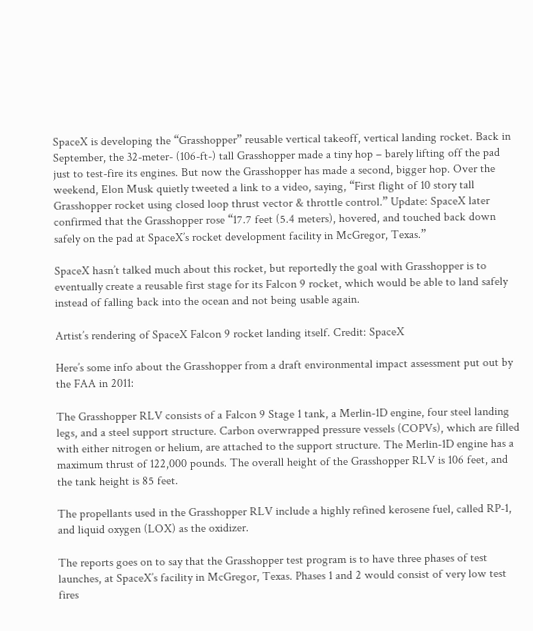SpaceX is developing the “Grasshopper” reusable vertical takeoff, vertical landing rocket. Back in September, the 32-meter- (106-ft-) tall Grasshopper made a tiny hop – barely lifting off the pad just to test-fire its engines. But now the Grasshopper has made a second, bigger hop. Over the weekend, Elon Musk quietly tweeted a link to a video, saying, “First flight of 10 story tall Grasshopper rocket using closed loop thrust vector & throttle control.” Update: SpaceX later confirmed that the Grasshopper rose “17.7 feet (5.4 meters), hovered, and touched back down safely on the pad at SpaceX’s rocket development facility in McGregor, Texas.”

SpaceX hasn’t talked much about this rocket, but reportedly the goal with Grasshopper is to eventually create a reusable first stage for its Falcon 9 rocket, which would be able to land safely instead of falling back into the ocean and not being usable again.

Artist’s rendering of SpaceX Falcon 9 rocket landing itself. Credit: SpaceX

Here’s some info about the Grasshopper from a draft environmental impact assessment put out by the FAA in 2011:

The Grasshopper RLV consists of a Falcon 9 Stage 1 tank, a Merlin-1D engine, four steel landing legs, and a steel support structure. Carbon overwrapped pressure vessels (COPVs), which are filled with either nitrogen or helium, are attached to the support structure. The Merlin-1D engine has a maximum thrust of 122,000 pounds. The overall height of the Grasshopper RLV is 106 feet, and the tank height is 85 feet.

The propellants used in the Grasshopper RLV include a highly refined kerosene fuel, called RP-1, and liquid oxygen (LOX) as the oxidizer.

The reports goes on to say that the Grasshopper test program is to have three phases of test launches, at SpaceX’s facility in McGregor, Texas. Phases 1 and 2 would consist of very low test fires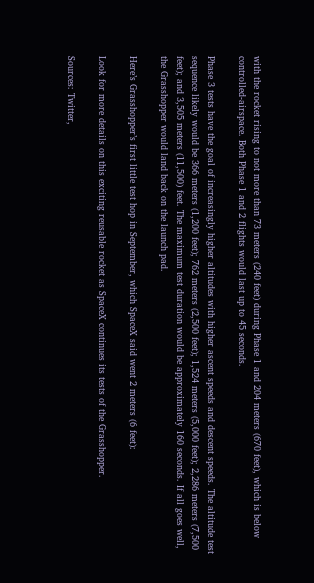with the rocket rising to not more than 73 meters (240 feet) during Phase 1 and 204 meters (670 feet), which is below controlled-airspace. Both Phase 1 and 2 flights would last up to 45 seconds.

Phase 3 tests have the goal of increasingly higher altitudes with higher ascent speeds and descent speeds. The altitude test sequence likely would be 366 meters (1,200 feet); 762 meters (2,500 feet); 1,524 meters (5,000 feet); 2,286 meters (7,500 feet); and 3,505 meters (11,500) feet. The maximum test duration would be approximately 160 seconds. If all goes well, the Grasshopper would land back on the launch pad.

Here’s Grasshopper’s first little test hop in September, which SpaceX said went 2 meters (6 feet):

Look for more details on this exciting reusable rocket as SpaceX continues its tests of the Grasshopper.

Sources: Twitter,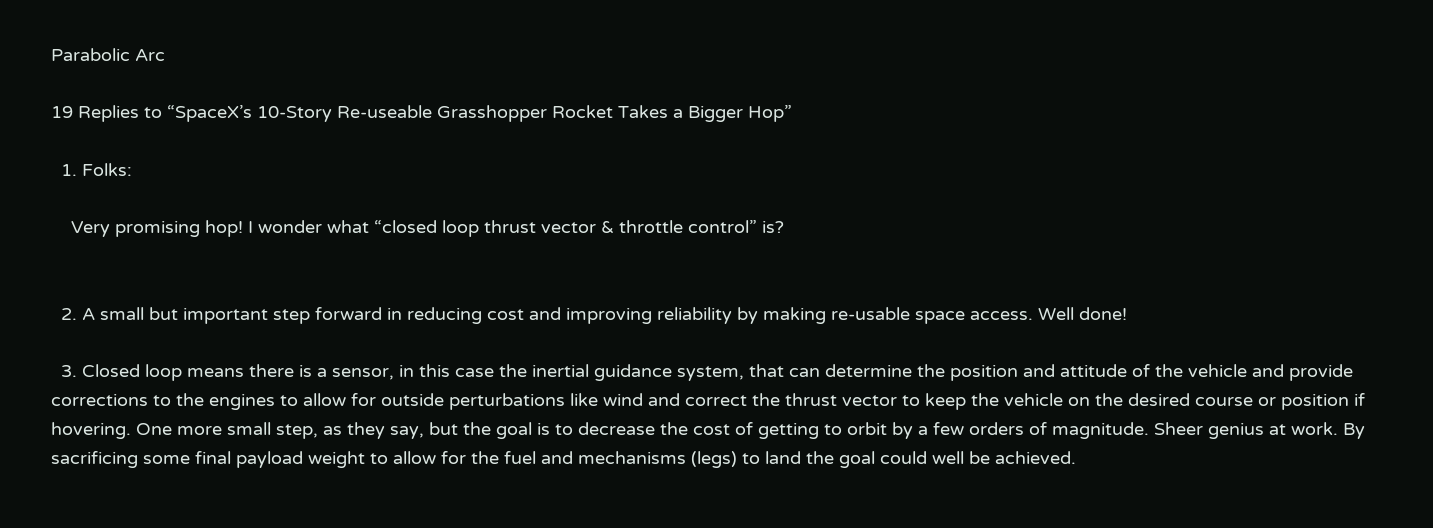Parabolic Arc

19 Replies to “SpaceX’s 10-Story Re-useable Grasshopper Rocket Takes a Bigger Hop”

  1. Folks:

    Very promising hop! I wonder what “closed loop thrust vector & throttle control” is?


  2. A small but important step forward in reducing cost and improving reliability by making re-usable space access. Well done!

  3. Closed loop means there is a sensor, in this case the inertial guidance system, that can determine the position and attitude of the vehicle and provide corrections to the engines to allow for outside perturbations like wind and correct the thrust vector to keep the vehicle on the desired course or position if hovering. One more small step, as they say, but the goal is to decrease the cost of getting to orbit by a few orders of magnitude. Sheer genius at work. By sacrificing some final payload weight to allow for the fuel and mechanisms (legs) to land the goal could well be achieved.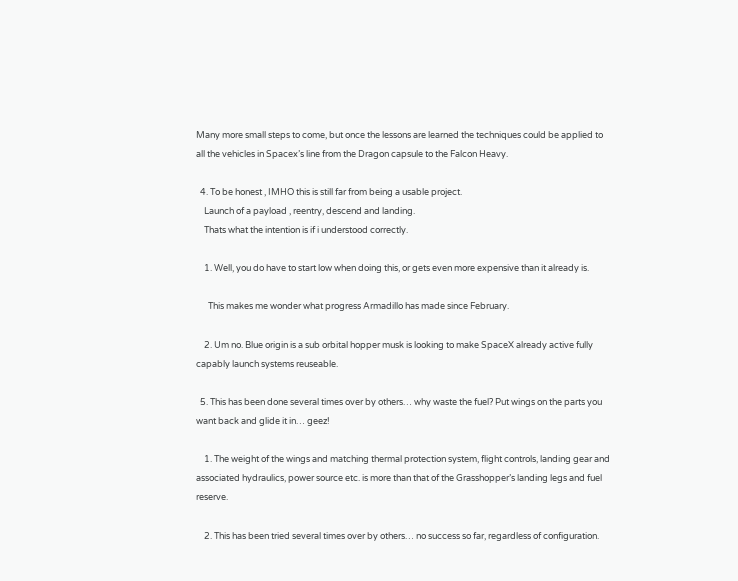Many more small steps to come, but once the lessons are learned the techniques could be applied to all the vehicles in Spacex’s line from the Dragon capsule to the Falcon Heavy.

  4. To be honest , IMHO this is still far from being a usable project.
    Launch of a payload , reentry, descend and landing.
    Thats what the intention is if i understood correctly.

    1. Well, you do have to start low when doing this, or gets even more expensive than it already is.

      This makes me wonder what progress Armadillo has made since February.

    2. Um no. Blue origin is a sub orbital hopper musk is looking to make SpaceX already active fully capably launch systems reuseable.

  5. This has been done several times over by others… why waste the fuel? Put wings on the parts you want back and glide it in… geez!

    1. The weight of the wings and matching thermal protection system, flight controls, landing gear and associated hydraulics, power source etc. is more than that of the Grasshopper’s landing legs and fuel reserve.

    2. This has been tried several times over by others… no success so far, regardless of configuration.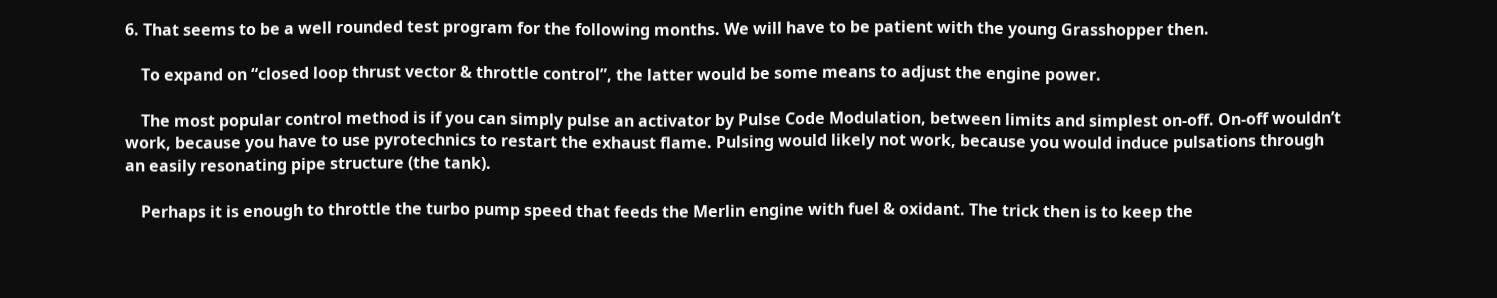6. That seems to be a well rounded test program for the following months. We will have to be patient with the young Grasshopper then.

    To expand on “closed loop thrust vector & throttle control”, the latter would be some means to adjust the engine power.

    The most popular control method is if you can simply pulse an activator by Pulse Code Modulation, between limits and simplest on-off. On-off wouldn’t work, because you have to use pyrotechnics to restart the exhaust flame. Pulsing would likely not work, because you would induce pulsations through an easily resonating pipe structure (the tank).

    Perhaps it is enough to throttle the turbo pump speed that feeds the Merlin engine with fuel & oxidant. The trick then is to keep the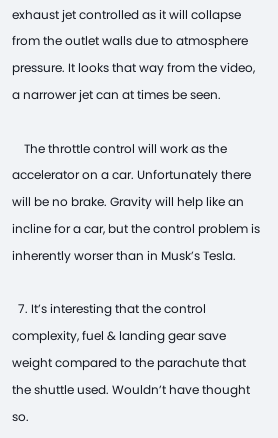exhaust jet controlled as it will collapse from the outlet walls due to atmosphere pressure. It looks that way from the video, a narrower jet can at times be seen.

    The throttle control will work as the accelerator on a car. Unfortunately there will be no brake. Gravity will help like an incline for a car, but the control problem is inherently worser than in Musk’s Tesla.

  7. It’s interesting that the control complexity, fuel & landing gear save weight compared to the parachute that the shuttle used. Wouldn’t have thought so.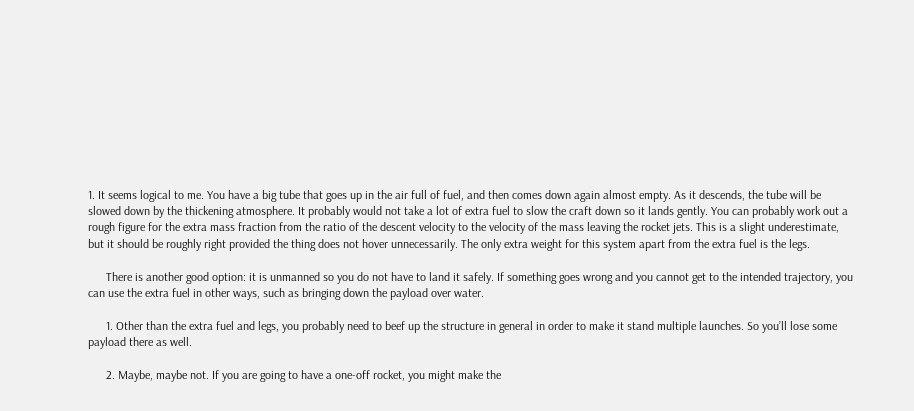1. It seems logical to me. You have a big tube that goes up in the air full of fuel, and then comes down again almost empty. As it descends, the tube will be slowed down by the thickening atmosphere. It probably would not take a lot of extra fuel to slow the craft down so it lands gently. You can probably work out a rough figure for the extra mass fraction from the ratio of the descent velocity to the velocity of the mass leaving the rocket jets. This is a slight underestimate, but it should be roughly right provided the thing does not hover unnecessarily. The only extra weight for this system apart from the extra fuel is the legs.

      There is another good option: it is unmanned so you do not have to land it safely. If something goes wrong and you cannot get to the intended trajectory, you can use the extra fuel in other ways, such as bringing down the payload over water.

      1. Other than the extra fuel and legs, you probably need to beef up the structure in general in order to make it stand multiple launches. So you’ll lose some payload there as well.

      2. Maybe, maybe not. If you are going to have a one-off rocket, you might make the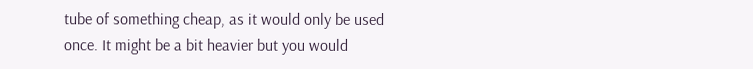tube of something cheap, as it would only be used once. It might be a bit heavier but you would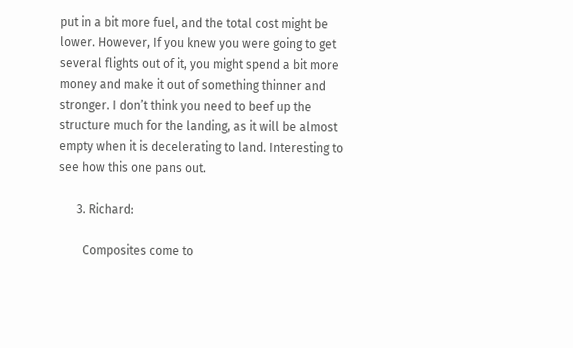put in a bit more fuel, and the total cost might be lower. However, If you knew you were going to get several flights out of it, you might spend a bit more money and make it out of something thinner and stronger. I don’t think you need to beef up the structure much for the landing, as it will be almost empty when it is decelerating to land. Interesting to see how this one pans out.

      3. Richard:

        Composites come to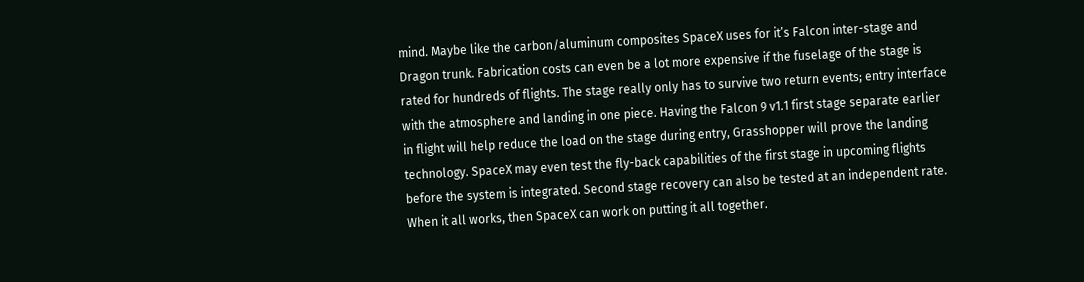mind. Maybe like the carbon/aluminum composites SpaceX uses for it’s Falcon inter-stage and Dragon trunk. Fabrication costs can even be a lot more expensive if the fuselage of the stage is rated for hundreds of flights. The stage really only has to survive two return events; entry interface with the atmosphere and landing in one piece. Having the Falcon 9 v1.1 first stage separate earlier in flight will help reduce the load on the stage during entry, Grasshopper will prove the landing technology. SpaceX may even test the fly-back capabilities of the first stage in upcoming flights before the system is integrated. Second stage recovery can also be tested at an independent rate. When it all works, then SpaceX can work on putting it all together.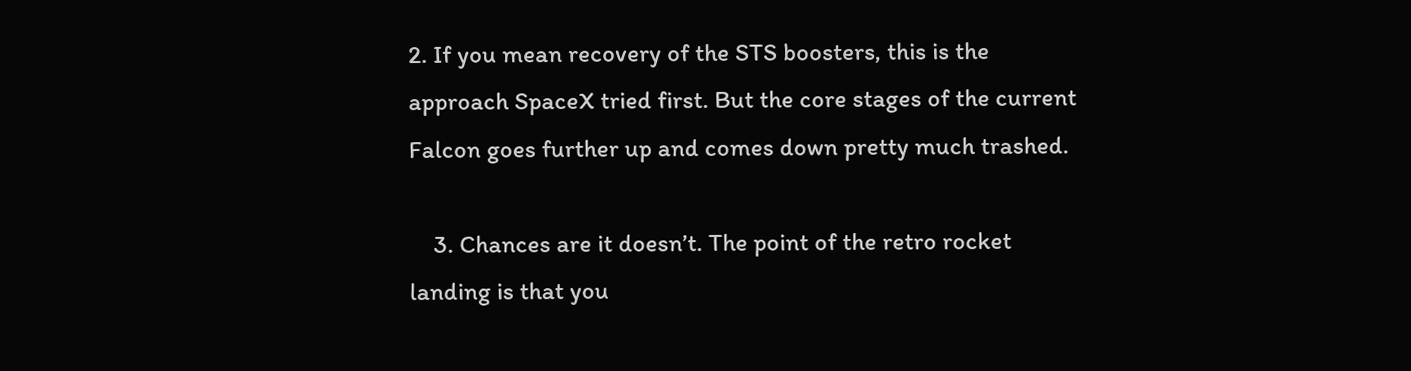2. If you mean recovery of the STS boosters, this is the approach SpaceX tried first. But the core stages of the current Falcon goes further up and comes down pretty much trashed.

    3. Chances are it doesn’t. The point of the retro rocket landing is that you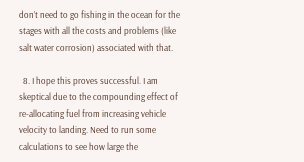don’t need to go fishing in the ocean for the stages with all the costs and problems (like salt water corrosion) associated with that.

  8. I hope this proves successful. I am skeptical due to the compounding effect of re-allocating fuel from increasing vehicle velocity to landing. Need to run some calculations to see how large the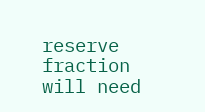reserve fraction will need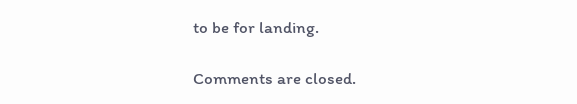to be for landing.

Comments are closed.